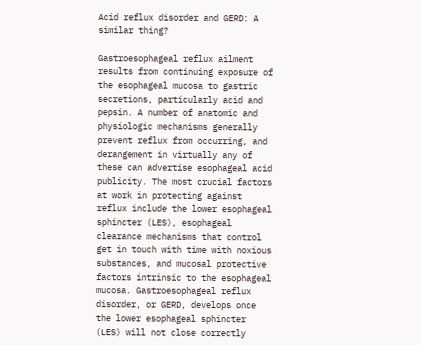Acid reflux disorder and GERD: A similar thing?

Gastroesophageal reflux ailment results from continuing exposure of the esophageal mucosa to gastric secretions, particularly acid and pepsin. A number of anatomic and physiologic mechanisms generally prevent reflux from occurring, and derangement in virtually any of these can advertise esophageal acid publicity. The most crucial factors at work in protecting against reflux include the lower esophageal sphincter (LES), esophageal clearance mechanisms that control get in touch with time with noxious substances, and mucosal protective factors intrinsic to the esophageal mucosa. Gastroesophageal reflux disorder, or GERD, develops once the lower esophageal sphincter (LES) will not close correctly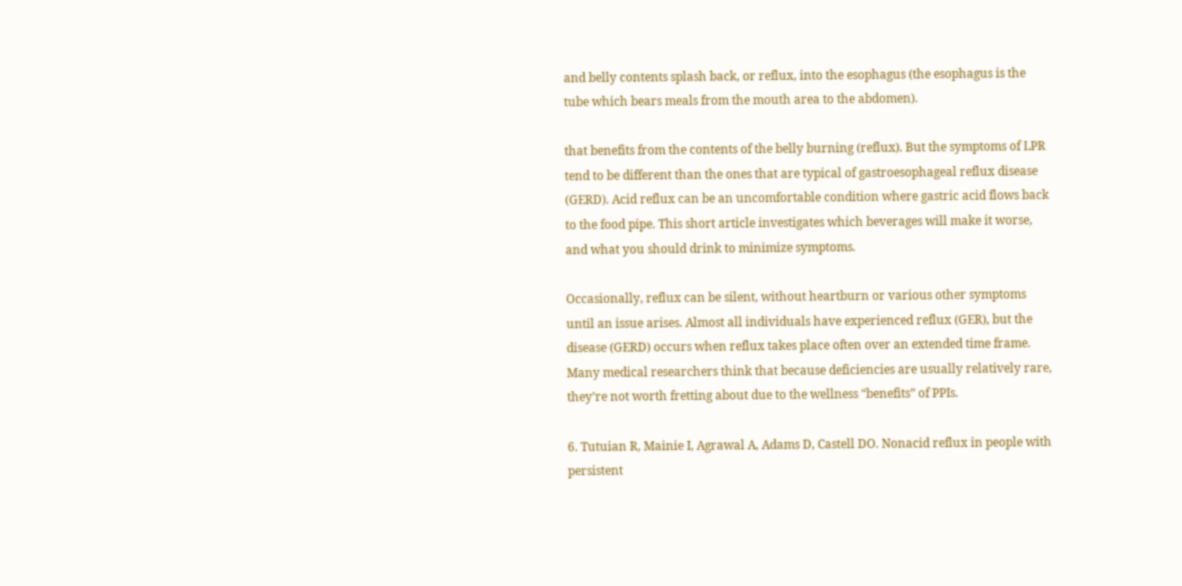and belly contents splash back, or reflux, into the esophagus (the esophagus is the tube which bears meals from the mouth area to the abdomen).

that benefits from the contents of the belly burning (reflux). But the symptoms of LPR tend to be different than the ones that are typical of gastroesophageal reflux disease (GERD). Acid reflux can be an uncomfortable condition where gastric acid flows back to the food pipe. This short article investigates which beverages will make it worse, and what you should drink to minimize symptoms.

Occasionally, reflux can be silent, without heartburn or various other symptoms until an issue arises. Almost all individuals have experienced reflux (GER), but the disease (GERD) occurs when reflux takes place often over an extended time frame. Many medical researchers think that because deficiencies are usually relatively rare, they’re not worth fretting about due to the wellness “benefits” of PPIs.

6. Tutuian R, Mainie I, Agrawal A, Adams D, Castell DO. Nonacid reflux in people with persistent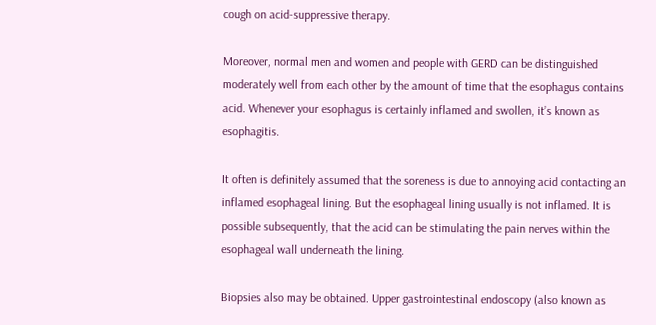cough on acid-suppressive therapy.

Moreover, normal men and women and people with GERD can be distinguished moderately well from each other by the amount of time that the esophagus contains acid. Whenever your esophagus is certainly inflamed and swollen, it’s known as esophagitis.

It often is definitely assumed that the soreness is due to annoying acid contacting an inflamed esophageal lining. But the esophageal lining usually is not inflamed. It is possible subsequently, that the acid can be stimulating the pain nerves within the esophageal wall underneath the lining.

Biopsies also may be obtained. Upper gastrointestinal endoscopy (also known as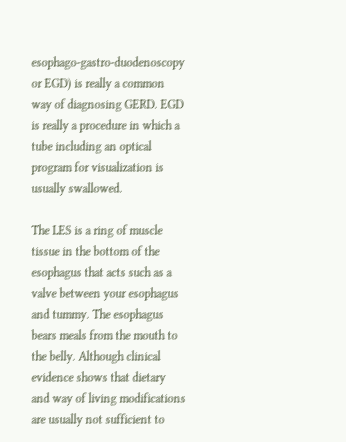esophago-gastro-duodenoscopy or EGD) is really a common way of diagnosing GERD. EGD is really a procedure in which a tube including an optical program for visualization is usually swallowed.

The LES is a ring of muscle tissue in the bottom of the esophagus that acts such as a valve between your esophagus and tummy. The esophagus bears meals from the mouth to the belly. Although clinical evidence shows that dietary and way of living modifications are usually not sufficient to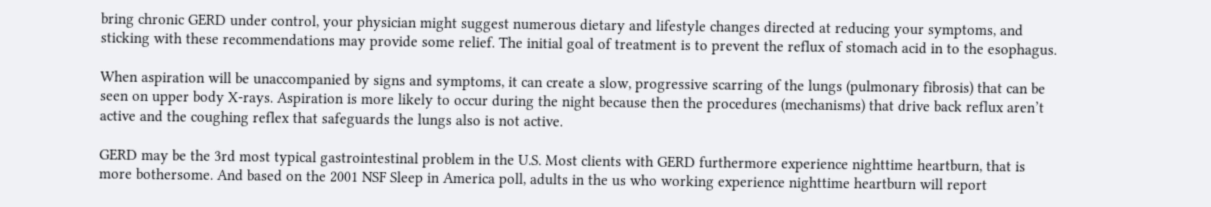bring chronic GERD under control, your physician might suggest numerous dietary and lifestyle changes directed at reducing your symptoms, and sticking with these recommendations may provide some relief. The initial goal of treatment is to prevent the reflux of stomach acid in to the esophagus.

When aspiration will be unaccompanied by signs and symptoms, it can create a slow, progressive scarring of the lungs (pulmonary fibrosis) that can be seen on upper body X-rays. Aspiration is more likely to occur during the night because then the procedures (mechanisms) that drive back reflux aren’t active and the coughing reflex that safeguards the lungs also is not active.

GERD may be the 3rd most typical gastrointestinal problem in the U.S. Most clients with GERD furthermore experience nighttime heartburn, that is more bothersome. And based on the 2001 NSF Sleep in America poll, adults in the us who working experience nighttime heartburn will report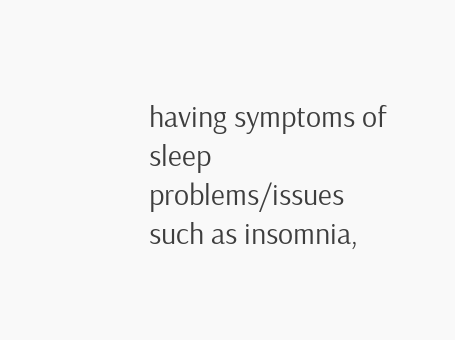having symptoms of sleep problems/issues such as insomnia,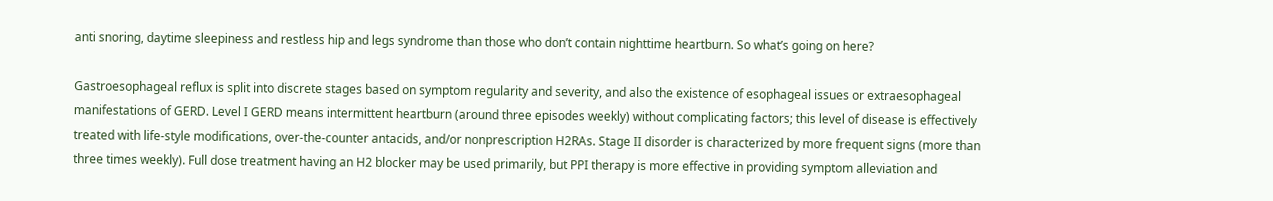anti snoring, daytime sleepiness and restless hip and legs syndrome than those who don’t contain nighttime heartburn. So what’s going on here?

Gastroesophageal reflux is split into discrete stages based on symptom regularity and severity, and also the existence of esophageal issues or extraesophageal manifestations of GERD. Level I GERD means intermittent heartburn (around three episodes weekly) without complicating factors; this level of disease is effectively treated with life-style modifications, over-the-counter antacids, and/or nonprescription H2RAs. Stage II disorder is characterized by more frequent signs (more than three times weekly). Full dose treatment having an H2 blocker may be used primarily, but PPI therapy is more effective in providing symptom alleviation and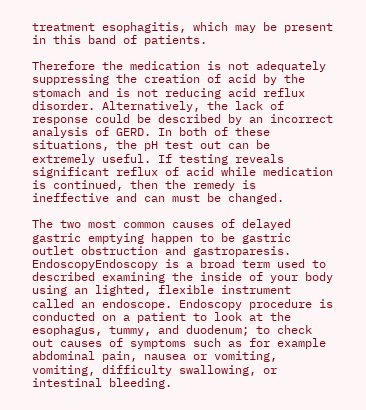treatment esophagitis, which may be present in this band of patients.

Therefore the medication is not adequately suppressing the creation of acid by the stomach and is not reducing acid reflux disorder. Alternatively, the lack of response could be described by an incorrect analysis of GERD. In both of these situations, the pH test out can be extremely useful. If testing reveals significant reflux of acid while medication is continued, then the remedy is ineffective and can must be changed.

The two most common causes of delayed gastric emptying happen to be gastric outlet obstruction and gastroparesis. EndoscopyEndoscopy is a broad term used to described examining the inside of your body using an lighted, flexible instrument called an endoscope. Endoscopy procedure is conducted on a patient to look at the esophagus, tummy, and duodenum; to check out causes of symptoms such as for example abdominal pain, nausea or vomiting, vomiting, difficulty swallowing, or intestinal bleeding.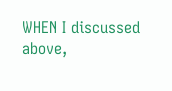WHEN I discussed above,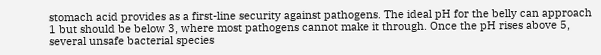stomach acid provides as a first-line security against pathogens. The ideal pH for the belly can approach 1 but should be below 3, where most pathogens cannot make it through. Once the pH rises above 5, several unsafe bacterial species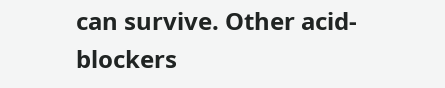can survive. Other acid-blockers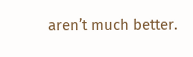aren’t much better.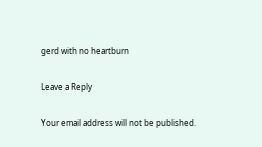gerd with no heartburn

Leave a Reply

Your email address will not be published.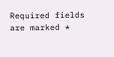Required fields are marked *